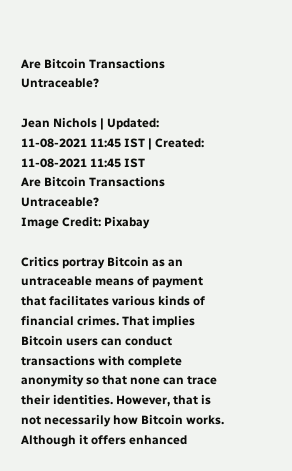Are Bitcoin Transactions Untraceable?

Jean Nichols | Updated: 11-08-2021 11:45 IST | Created: 11-08-2021 11:45 IST
Are Bitcoin Transactions Untraceable?
Image Credit: Pixabay

Critics portray Bitcoin as an untraceable means of payment that facilitates various kinds of financial crimes. That implies Bitcoin users can conduct transactions with complete anonymity so that none can trace their identities. However, that is not necessarily how Bitcoin works. Although it offers enhanced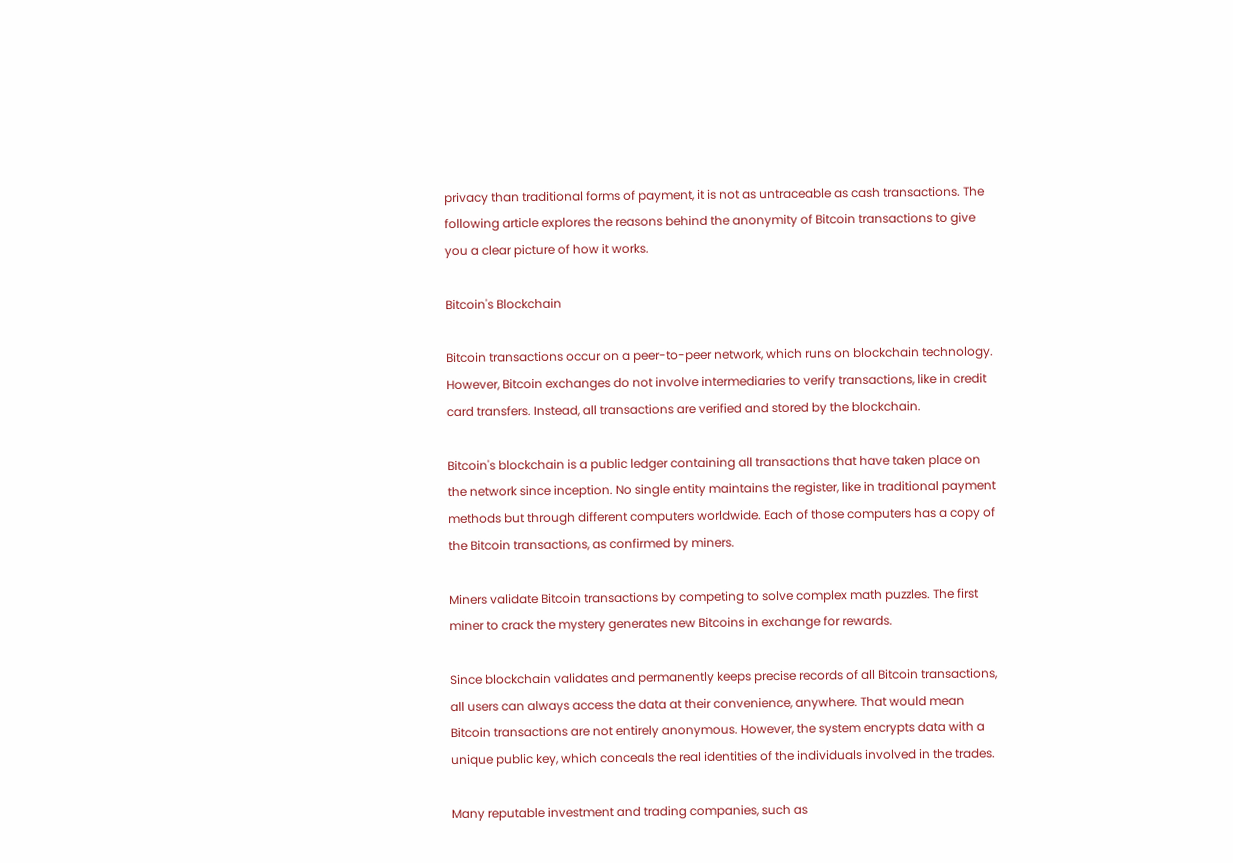privacy than traditional forms of payment, it is not as untraceable as cash transactions. The following article explores the reasons behind the anonymity of Bitcoin transactions to give you a clear picture of how it works.

Bitcoin's Blockchain

Bitcoin transactions occur on a peer-to-peer network, which runs on blockchain technology. However, Bitcoin exchanges do not involve intermediaries to verify transactions, like in credit card transfers. Instead, all transactions are verified and stored by the blockchain.

Bitcoin's blockchain is a public ledger containing all transactions that have taken place on the network since inception. No single entity maintains the register, like in traditional payment methods but through different computers worldwide. Each of those computers has a copy of the Bitcoin transactions, as confirmed by miners.

Miners validate Bitcoin transactions by competing to solve complex math puzzles. The first miner to crack the mystery generates new Bitcoins in exchange for rewards.

Since blockchain validates and permanently keeps precise records of all Bitcoin transactions, all users can always access the data at their convenience, anywhere. That would mean Bitcoin transactions are not entirely anonymous. However, the system encrypts data with a unique public key, which conceals the real identities of the individuals involved in the trades.

Many reputable investment and trading companies, such as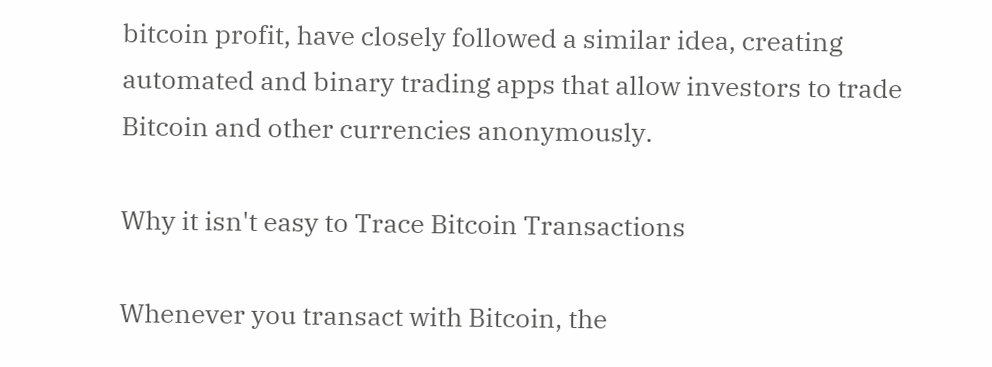bitcoin profit, have closely followed a similar idea, creating automated and binary trading apps that allow investors to trade Bitcoin and other currencies anonymously.

Why it isn't easy to Trace Bitcoin Transactions

Whenever you transact with Bitcoin, the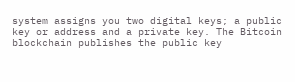system assigns you two digital keys; a public key or address and a private key. The Bitcoin blockchain publishes the public key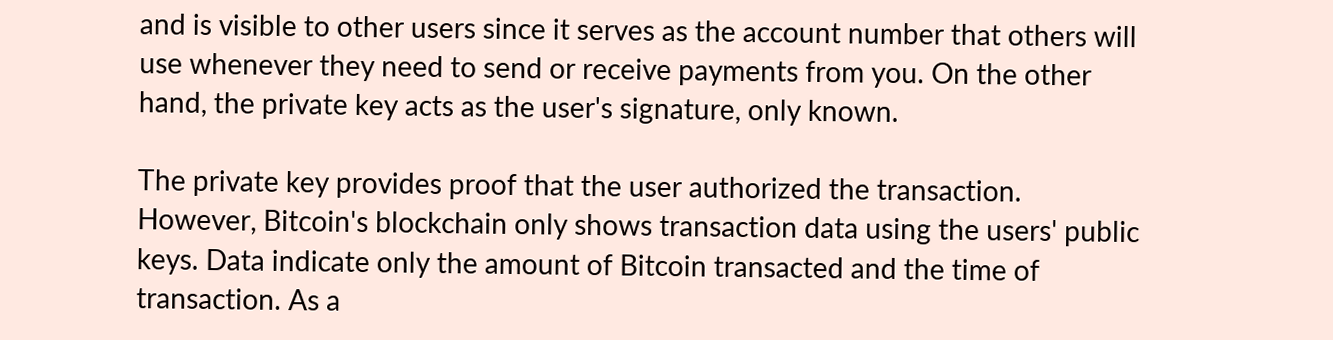and is visible to other users since it serves as the account number that others will use whenever they need to send or receive payments from you. On the other hand, the private key acts as the user's signature, only known.

The private key provides proof that the user authorized the transaction. However, Bitcoin's blockchain only shows transaction data using the users' public keys. Data indicate only the amount of Bitcoin transacted and the time of transaction. As a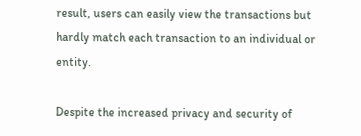result, users can easily view the transactions but hardly match each transaction to an individual or entity.

Despite the increased privacy and security of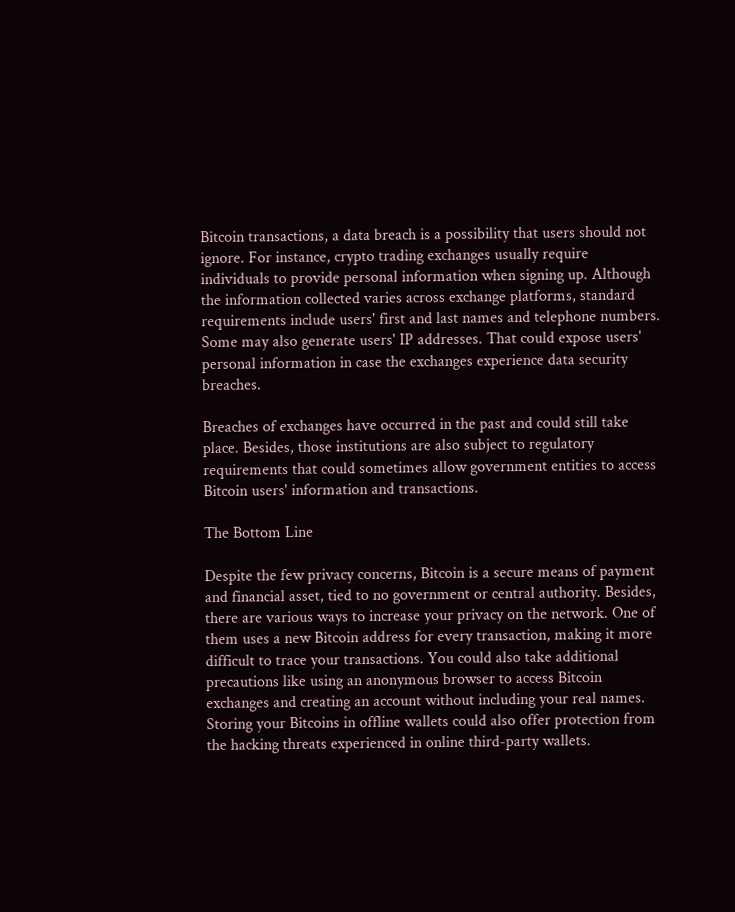Bitcoin transactions, a data breach is a possibility that users should not ignore. For instance, crypto trading exchanges usually require individuals to provide personal information when signing up. Although the information collected varies across exchange platforms, standard requirements include users' first and last names and telephone numbers. Some may also generate users' IP addresses. That could expose users' personal information in case the exchanges experience data security breaches.

Breaches of exchanges have occurred in the past and could still take place. Besides, those institutions are also subject to regulatory requirements that could sometimes allow government entities to access Bitcoin users' information and transactions.

The Bottom Line

Despite the few privacy concerns, Bitcoin is a secure means of payment and financial asset, tied to no government or central authority. Besides, there are various ways to increase your privacy on the network. One of them uses a new Bitcoin address for every transaction, making it more difficult to trace your transactions. You could also take additional precautions like using an anonymous browser to access Bitcoin exchanges and creating an account without including your real names. Storing your Bitcoins in offline wallets could also offer protection from the hacking threats experienced in online third-party wallets.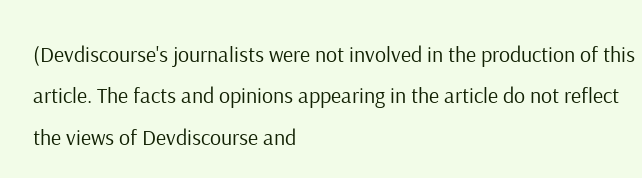(Devdiscourse's journalists were not involved in the production of this article. The facts and opinions appearing in the article do not reflect the views of Devdiscourse and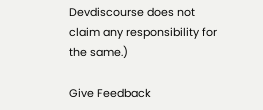Devdiscourse does not claim any responsibility for the same.)

Give Feedback